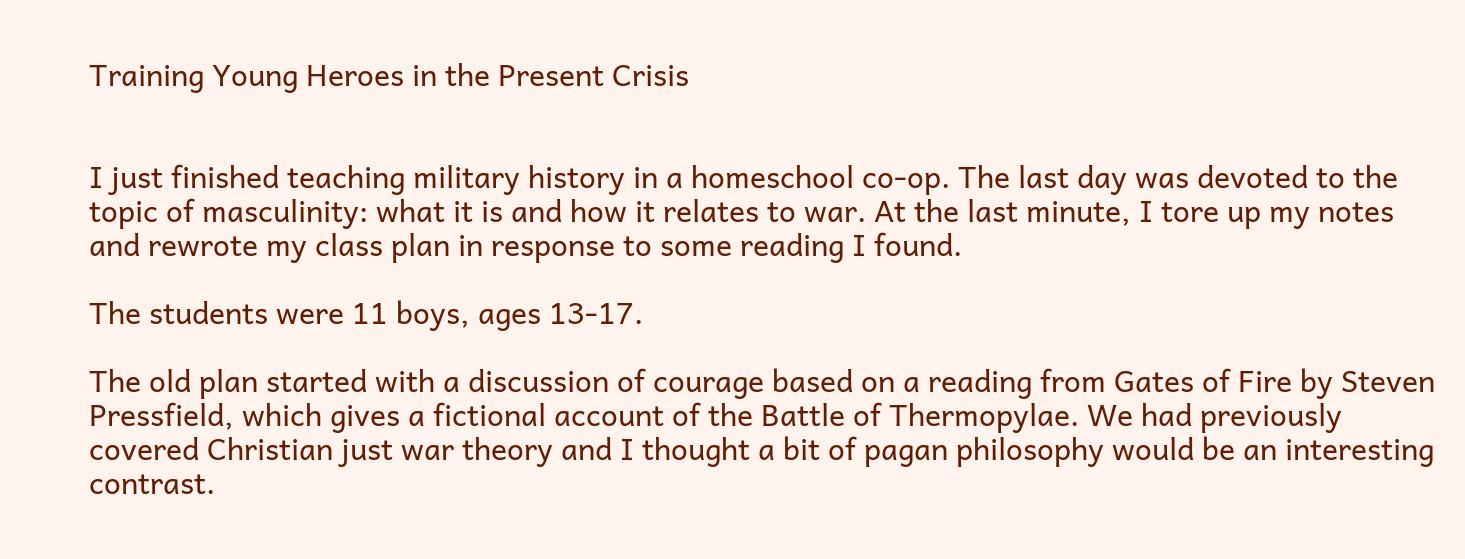Training Young Heroes in the Present Crisis


I just finished teaching military history in a homeschool co-op. The last day was devoted to the topic of masculinity: what it is and how it relates to war. At the last minute, I tore up my notes and rewrote my class plan in response to some reading I found.

The students were 11 boys, ages 13-17.

The old plan started with a discussion of courage based on a reading from Gates of Fire by Steven Pressfield, which gives a fictional account of the Battle of Thermopylae. We had previously covered Christian just war theory and I thought a bit of pagan philosophy would be an interesting contrast.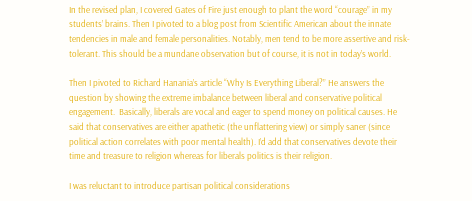In the revised plan, I covered Gates of Fire just enough to plant the word “courage” in my students’ brains. Then I pivoted to a blog post from Scientific American about the innate tendencies in male and female personalities. Notably, men tend to be more assertive and risk-tolerant. This should be a mundane observation but of course, it is not in today’s world.

Then I pivoted to Richard Hanania’s article “Why Is Everything Liberal?” He answers the question by showing the extreme imbalance between liberal and conservative political engagement.  Basically, liberals are vocal and eager to spend money on political causes. He said that conservatives are either apathetic (the unflattering view) or simply saner (since political action correlates with poor mental health). I’d add that conservatives devote their time and treasure to religion whereas for liberals politics is their religion.

I was reluctant to introduce partisan political considerations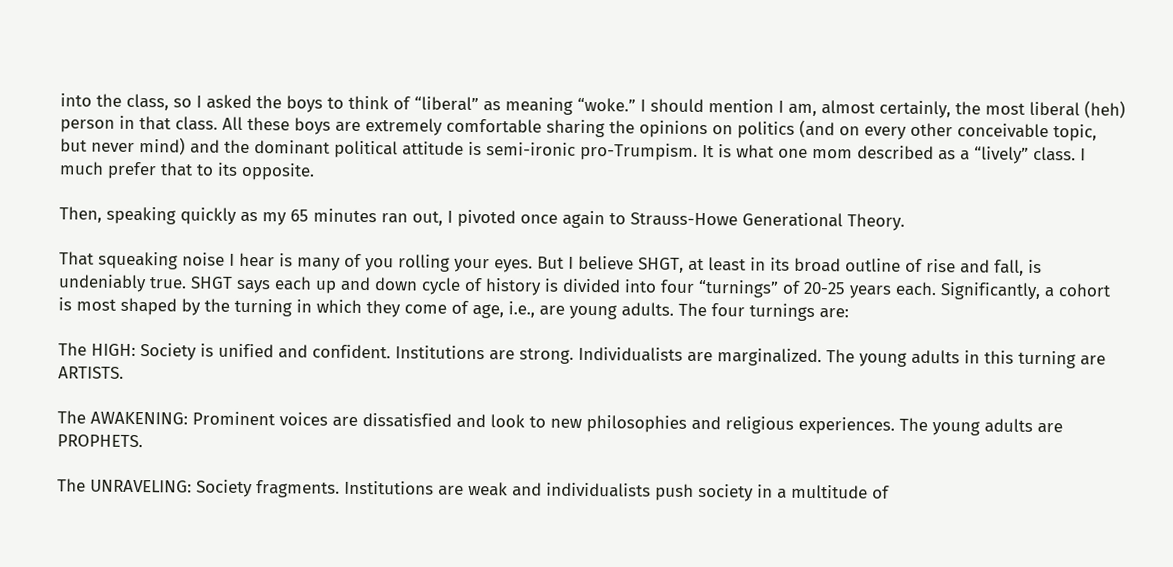into the class, so I asked the boys to think of “liberal” as meaning “woke.” I should mention I am, almost certainly, the most liberal (heh) person in that class. All these boys are extremely comfortable sharing the opinions on politics (and on every other conceivable topic, but never mind) and the dominant political attitude is semi-ironic pro-Trumpism. It is what one mom described as a “lively” class. I much prefer that to its opposite.

Then, speaking quickly as my 65 minutes ran out, I pivoted once again to Strauss-Howe Generational Theory.

That squeaking noise I hear is many of you rolling your eyes. But I believe SHGT, at least in its broad outline of rise and fall, is undeniably true. SHGT says each up and down cycle of history is divided into four “turnings” of 20-25 years each. Significantly, a cohort is most shaped by the turning in which they come of age, i.e., are young adults. The four turnings are:

The HIGH: Society is unified and confident. Institutions are strong. Individualists are marginalized. The young adults in this turning are ARTISTS.

The AWAKENING: Prominent voices are dissatisfied and look to new philosophies and religious experiences. The young adults are PROPHETS.

The UNRAVELING: Society fragments. Institutions are weak and individualists push society in a multitude of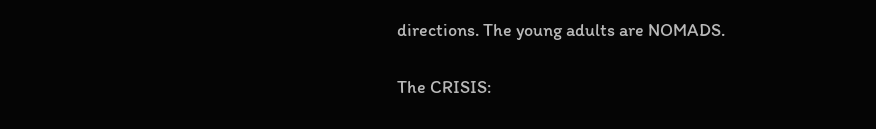directions. The young adults are NOMADS.

The CRISIS: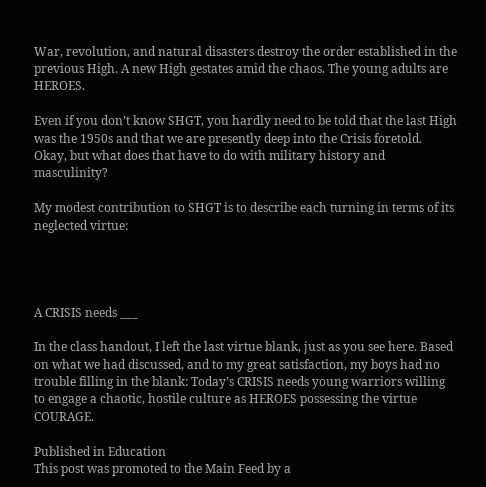War, revolution, and natural disasters destroy the order established in the previous High. A new High gestates amid the chaos. The young adults are HEROES.

Even if you don’t know SHGT, you hardly need to be told that the last High was the 1950s and that we are presently deep into the Crisis foretold. Okay, but what does that have to do with military history and masculinity?

My modest contribution to SHGT is to describe each turning in terms of its neglected virtue:




A CRISIS needs ___

In the class handout, I left the last virtue blank, just as you see here. Based on what we had discussed, and to my great satisfaction, my boys had no trouble filling in the blank: Today’s CRISIS needs young warriors willing to engage a chaotic, hostile culture as HEROES possessing the virtue COURAGE.

Published in Education
This post was promoted to the Main Feed by a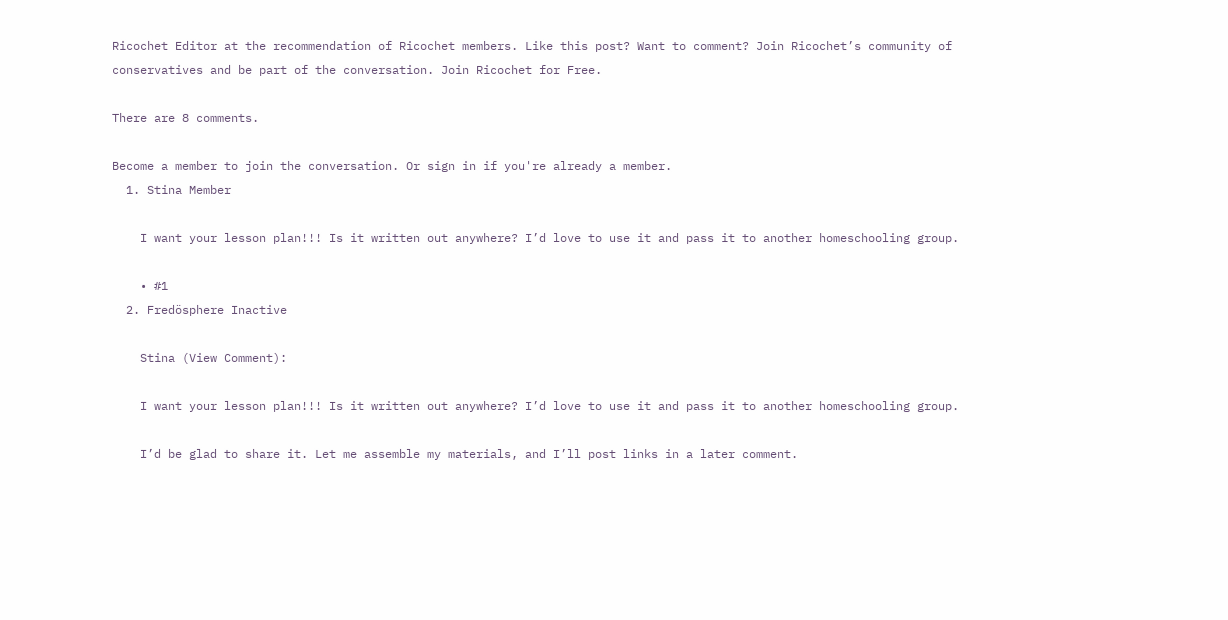Ricochet Editor at the recommendation of Ricochet members. Like this post? Want to comment? Join Ricochet’s community of conservatives and be part of the conversation. Join Ricochet for Free.

There are 8 comments.

Become a member to join the conversation. Or sign in if you're already a member.
  1. Stina Member

    I want your lesson plan!!! Is it written out anywhere? I’d love to use it and pass it to another homeschooling group.

    • #1
  2. Fredösphere Inactive

    Stina (View Comment):

    I want your lesson plan!!! Is it written out anywhere? I’d love to use it and pass it to another homeschooling group.

    I’d be glad to share it. Let me assemble my materials, and I’ll post links in a later comment.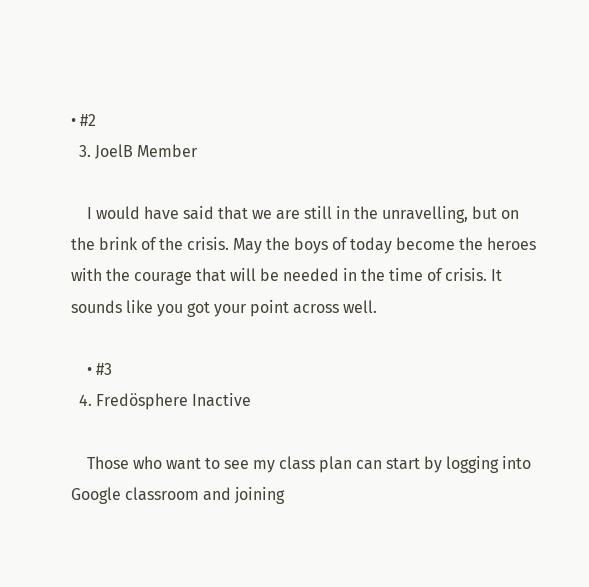• #2
  3. JoelB Member

    I would have said that we are still in the unravelling, but on the brink of the crisis. May the boys of today become the heroes with the courage that will be needed in the time of crisis. It sounds like you got your point across well.

    • #3
  4. Fredösphere Inactive

    Those who want to see my class plan can start by logging into Google classroom and joining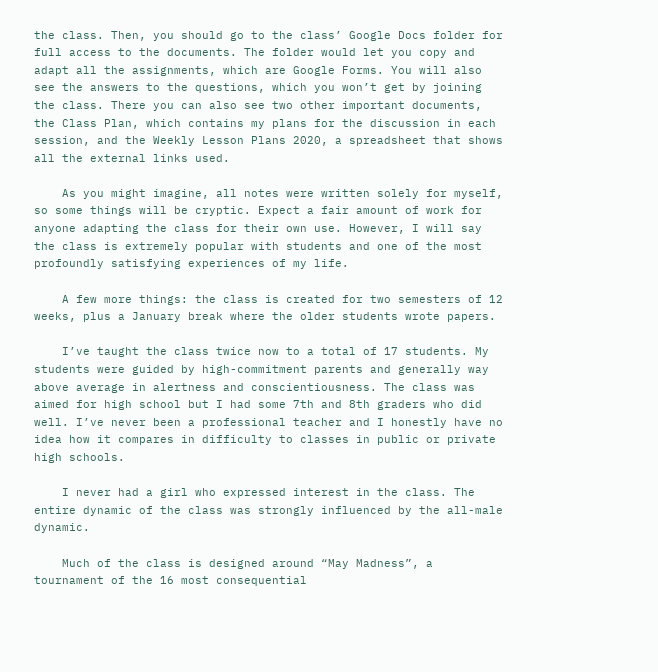the class. Then, you should go to the class’ Google Docs folder for full access to the documents. The folder would let you copy and adapt all the assignments, which are Google Forms. You will also see the answers to the questions, which you won’t get by joining the class. There you can also see two other important documents, the Class Plan, which contains my plans for the discussion in each session, and the Weekly Lesson Plans 2020, a spreadsheet that shows all the external links used.

    As you might imagine, all notes were written solely for myself, so some things will be cryptic. Expect a fair amount of work for anyone adapting the class for their own use. However, I will say the class is extremely popular with students and one of the most profoundly satisfying experiences of my life.

    A few more things: the class is created for two semesters of 12 weeks, plus a January break where the older students wrote papers.

    I’ve taught the class twice now to a total of 17 students. My students were guided by high-commitment parents and generally way above average in alertness and conscientiousness. The class was aimed for high school but I had some 7th and 8th graders who did well. I’ve never been a professional teacher and I honestly have no idea how it compares in difficulty to classes in public or private high schools.

    I never had a girl who expressed interest in the class. The entire dynamic of the class was strongly influenced by the all-male dynamic.

    Much of the class is designed around “May Madness”, a tournament of the 16 most consequential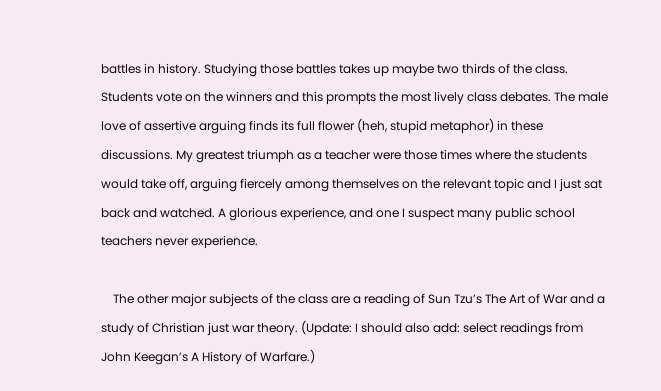battles in history. Studying those battles takes up maybe two thirds of the class. Students vote on the winners and this prompts the most lively class debates. The male love of assertive arguing finds its full flower (heh, stupid metaphor) in these discussions. My greatest triumph as a teacher were those times where the students would take off, arguing fiercely among themselves on the relevant topic and I just sat back and watched. A glorious experience, and one I suspect many public school teachers never experience.

    The other major subjects of the class are a reading of Sun Tzu’s The Art of War and a study of Christian just war theory. (Update: I should also add: select readings from John Keegan’s A History of Warfare.)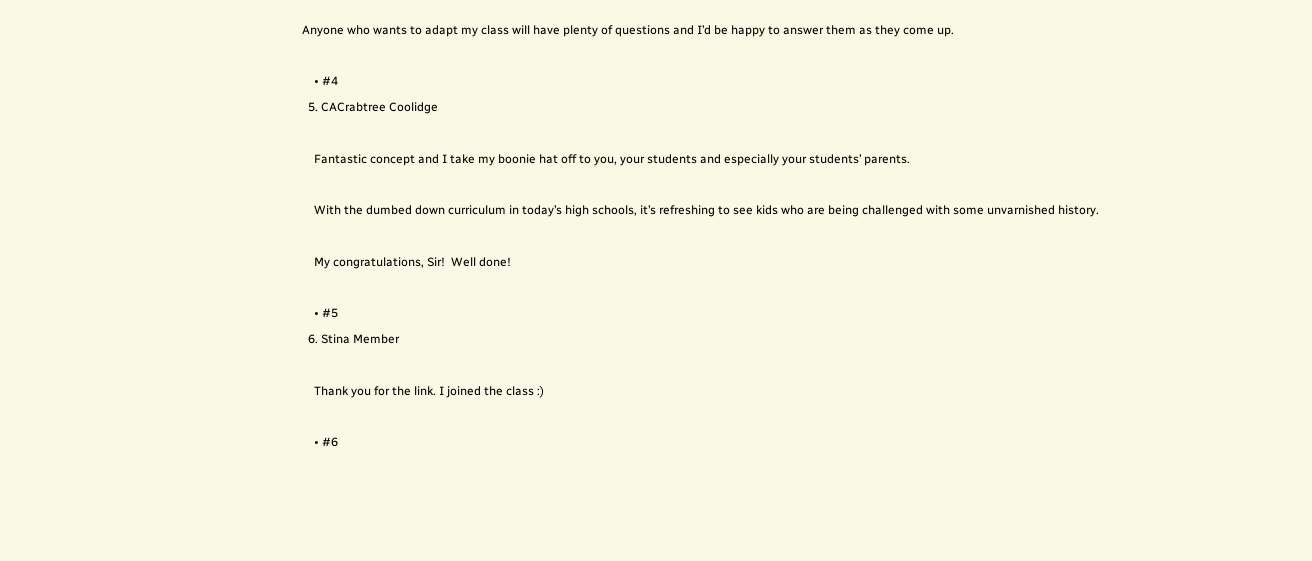Anyone who wants to adapt my class will have plenty of questions and I’d be happy to answer them as they come up.

    • #4
  5. CACrabtree Coolidge

    Fantastic concept and I take my boonie hat off to you, your students and especially your students’ parents.

    With the dumbed down curriculum in today’s high schools, it’s refreshing to see kids who are being challenged with some unvarnished history.

    My congratulations, Sir!  Well done!

    • #5
  6. Stina Member

    Thank you for the link. I joined the class :)

    • #6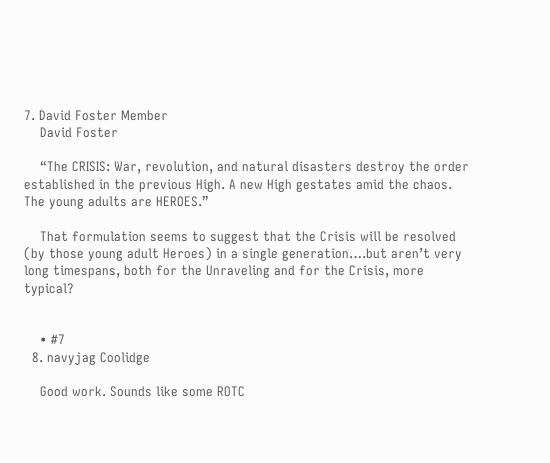7. David Foster Member
    David Foster

    “The CRISIS: War, revolution, and natural disasters destroy the order established in the previous High. A new High gestates amid the chaos. The young adults are HEROES.”

    That formulation seems to suggest that the Crisis will be resolved (by those young adult Heroes) in a single generation….but aren’t very long timespans, both for the Unraveling and for the Crisis, more typical?


    • #7
  8. navyjag Coolidge

    Good work. Sounds like some ROTC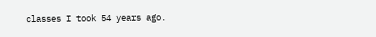classes I took 54 years ago.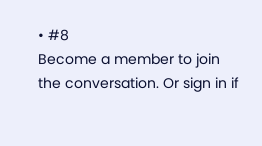• #8
Become a member to join the conversation. Or sign in if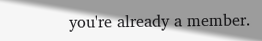you're already a member.